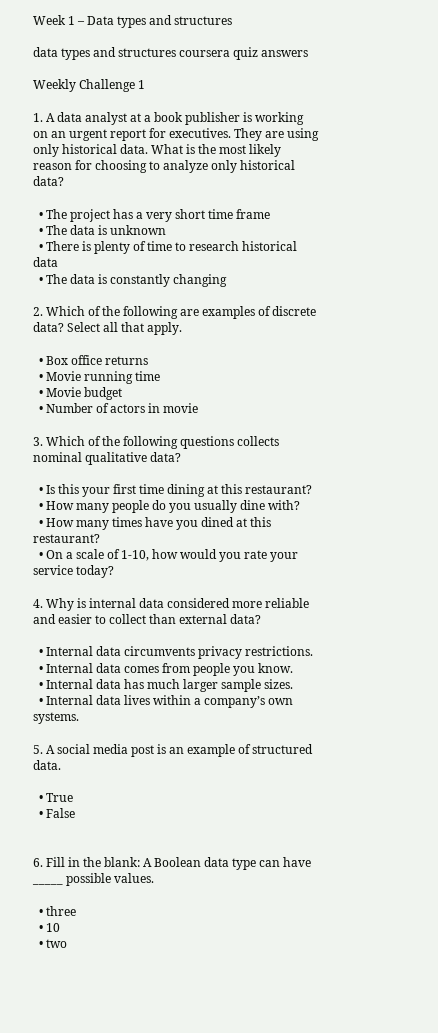Week 1 – Data types and structures

data types and structures coursera quiz answers

Weekly Challenge 1

1. A data analyst at a book publisher is working on an urgent report for executives. They are using only historical data. What is the most likely reason for choosing to analyze only historical data?

  • The project has a very short time frame
  • The data is unknown
  • There is plenty of time to research historical data
  • The data is constantly changing

2. Which of the following are examples of discrete data? Select all that apply.

  • Box office returns
  • Movie running time
  • Movie budget
  • Number of actors in movie

3. Which of the following questions collects nominal qualitative data?

  • Is this your first time dining at this restaurant?
  • How many people do you usually dine with?
  • How many times have you dined at this restaurant?
  • On a scale of 1-10, how would you rate your service today?

4. Why is internal data considered more reliable and easier to collect than external data?

  • Internal data circumvents privacy restrictions.
  • Internal data comes from people you know.
  • Internal data has much larger sample sizes.
  • Internal data lives within a company’s own systems.

5. A social media post is an example of structured data.

  • True
  • False


6. Fill in the blank: A Boolean data type can have _____ possible values.

  • three
  • 10
  • two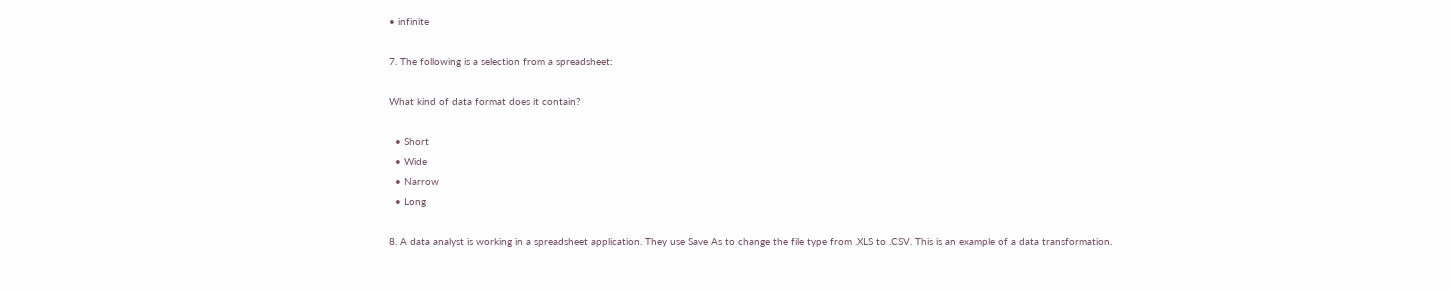• infinite

7. The following is a selection from a spreadsheet:

What kind of data format does it contain?

  • Short
  • Wide
  • Narrow
  • Long

8. A data analyst is working in a spreadsheet application. They use Save As to change the file type from .XLS to .CSV. This is an example of a data transformation.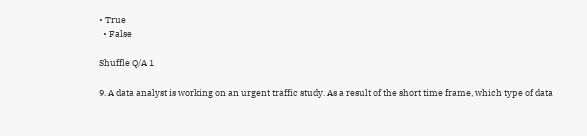• True
  • False

Shuffle Q/A 1

9. A data analyst is working on an urgent traffic study. As a result of the short time frame, which type of data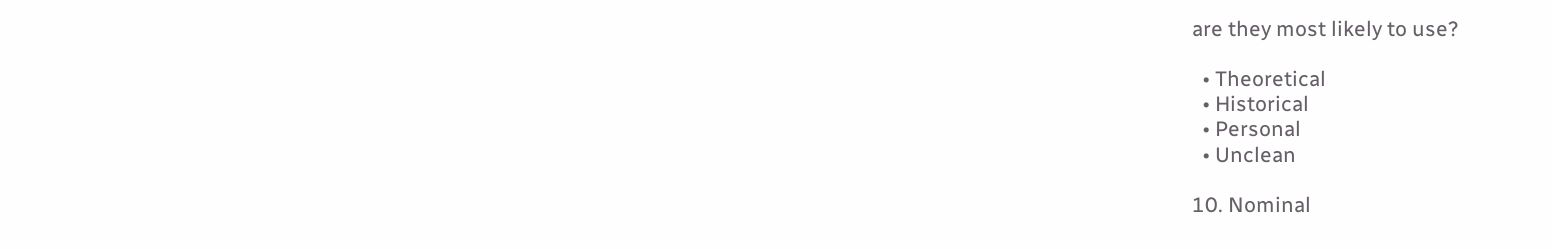are they most likely to use?

  • Theoretical
  • Historical
  • Personal
  • Unclean

10. Nominal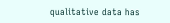qualitative data has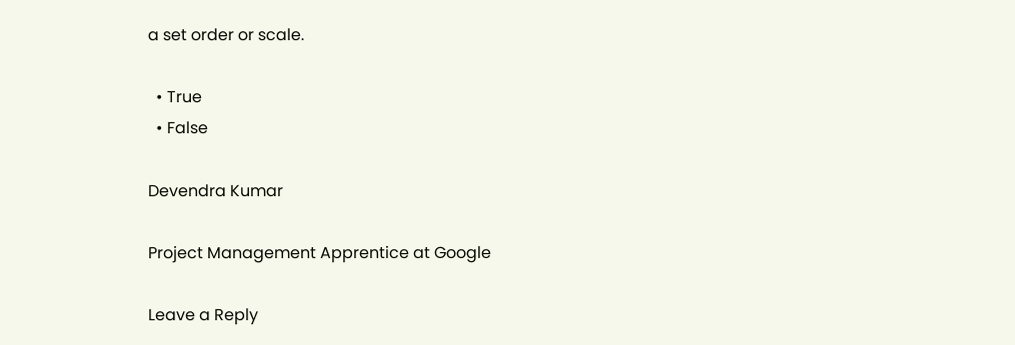a set order or scale.

  • True
  • False

Devendra Kumar

Project Management Apprentice at Google

Leave a Reply